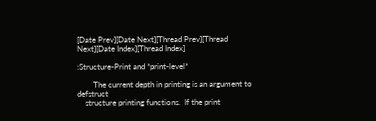[Date Prev][Date Next][Thread Prev][Thread Next][Date Index][Thread Index]

:Structure-Print and *print-level*

        The current depth in printing is an argument to defstruct
    structure printing functions.  If the print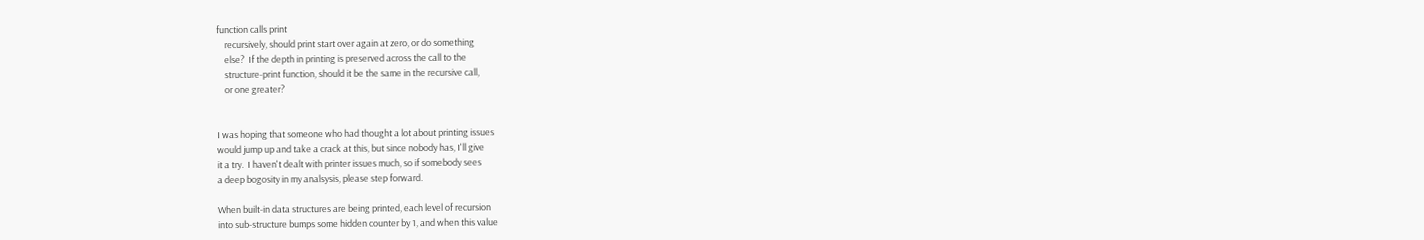function calls print
    recursively, should print start over again at zero, or do something
    else?  If the depth in printing is preserved across the call to the
    structure-print function, should it be the same in the recursive call,
    or one greater?


I was hoping that someone who had thought a lot about printing issues
would jump up and take a crack at this, but since nobody has, I'll give
it a try.  I haven't dealt with printer issues much, so if somebody sees
a deep bogosity in my analsysis, please step forward.

When built-in data structures are being printed, each level of recursion
into sub-structure bumps some hidden counter by 1, and when this value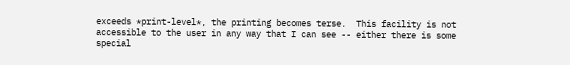exceeds *print-level*, the printing becomes terse.  This facility is not
accessible to the user in any way that I can see -- either there is some
special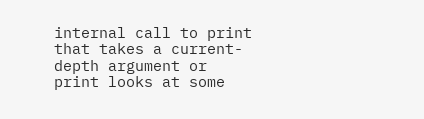internal call to print that takes a current-depth argument or
print looks at some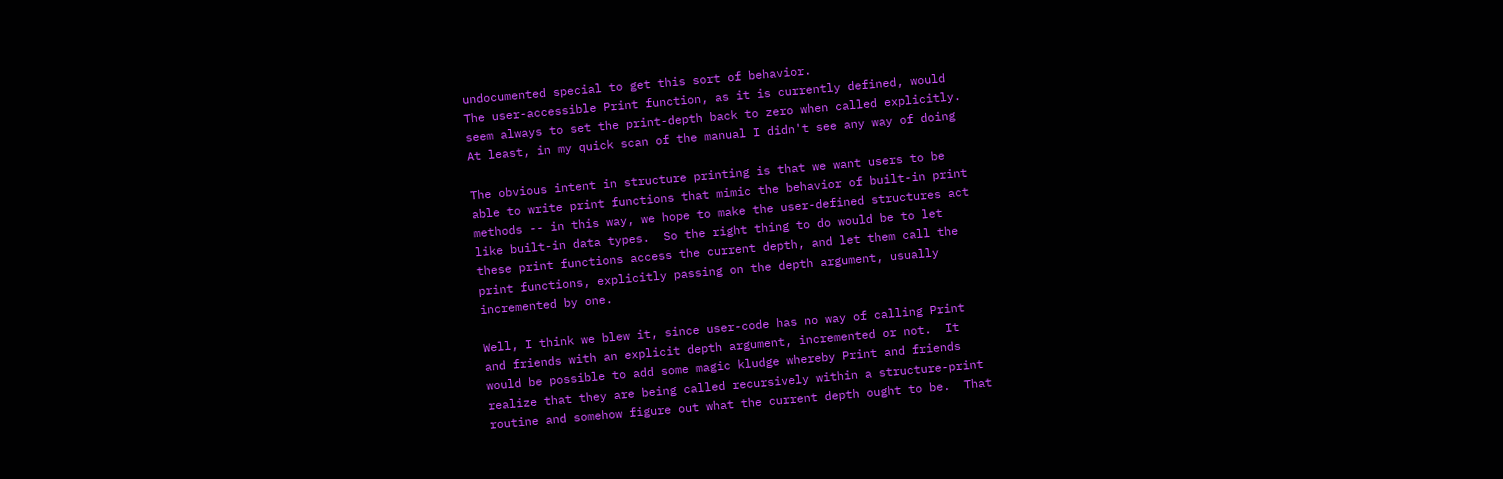undocumented special to get this sort of behavior.
The user-accessible Print function, as it is currently defined, would
seem always to set the print-depth back to zero when called explicitly.
At least, in my quick scan of the manual I didn't see any way of doing

The obvious intent in structure printing is that we want users to be
able to write print functions that mimic the behavior of built-in print
methods -- in this way, we hope to make the user-defined structures act
like built-in data types.  So the right thing to do would be to let
these print functions access the current depth, and let them call the
print functions, explicitly passing on the depth argument, usually
incremented by one.

Well, I think we blew it, since user-code has no way of calling Print
and friends with an explicit depth argument, incremented or not.  It
would be possible to add some magic kludge whereby Print and friends
realize that they are being called recursively within a structure-print
routine and somehow figure out what the current depth ought to be.  That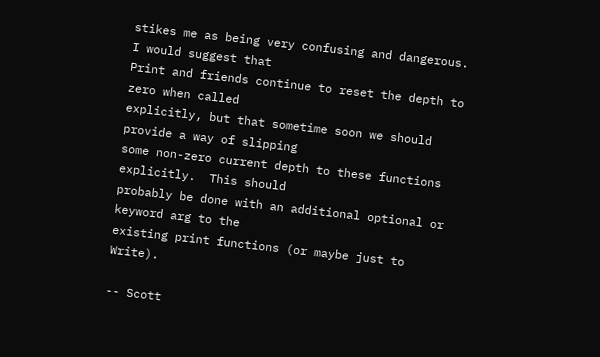stikes me as being very confusing and dangerous.  I would suggest that
Print and friends continue to reset the depth to zero when called
explicitly, but that sometime soon we should provide a way of slipping
some non-zero current depth to these functions explicitly.  This should
probably be done with an additional optional or keyword arg to the
existing print functions (or maybe just to Write).

-- Scott